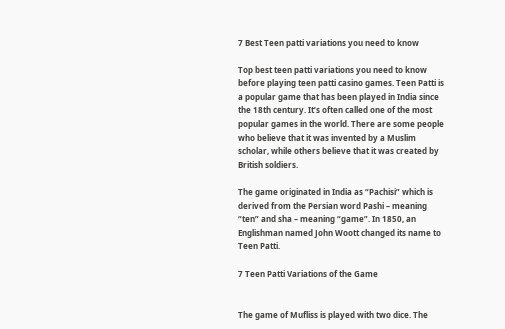7 Best Teen patti variations you need to know

Top best teen patti variations you need to know before playing teen patti casino games. Teen Patti is a popular game that has been played in India since the 18th century. It’s often called one of the most popular games in the world. There are some people who believe that it was invented by a Muslim scholar, while others believe that it was created by British soldiers.

The game originated in India as “Pachisi” which is derived from the Persian word Pashi – meaning “ten” and sha – meaning “game”. In 1850, an Englishman named John Woott changed its name to Teen Patti.

7 Teen Patti Variations of the Game


The game of Mufliss is played with two dice. The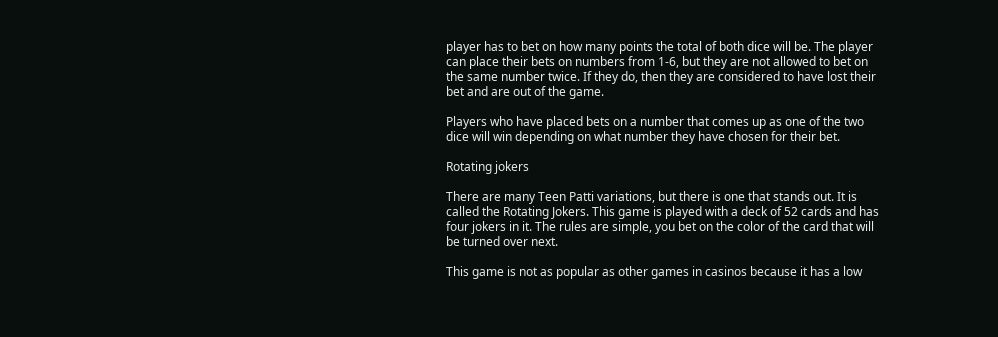player has to bet on how many points the total of both dice will be. The player can place their bets on numbers from 1-6, but they are not allowed to bet on the same number twice. If they do, then they are considered to have lost their bet and are out of the game.

Players who have placed bets on a number that comes up as one of the two dice will win depending on what number they have chosen for their bet.

Rotating jokers

There are many Teen Patti variations, but there is one that stands out. It is called the Rotating Jokers. This game is played with a deck of 52 cards and has four jokers in it. The rules are simple, you bet on the color of the card that will be turned over next.

This game is not as popular as other games in casinos because it has a low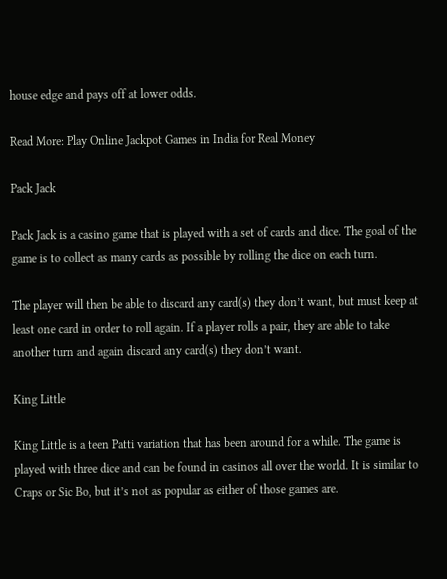house edge and pays off at lower odds.

Read More: Play Online Jackpot Games in India for Real Money

Pack Jack

Pack Jack is a casino game that is played with a set of cards and dice. The goal of the game is to collect as many cards as possible by rolling the dice on each turn.

The player will then be able to discard any card(s) they don’t want, but must keep at least one card in order to roll again. If a player rolls a pair, they are able to take another turn and again discard any card(s) they don’t want.

King Little

King Little is a teen Patti variation that has been around for a while. The game is played with three dice and can be found in casinos all over the world. It is similar to Craps or Sic Bo, but it’s not as popular as either of those games are.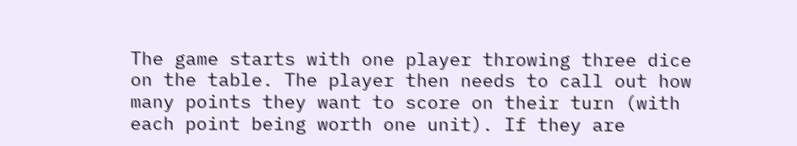The game starts with one player throwing three dice on the table. The player then needs to call out how many points they want to score on their turn (with each point being worth one unit). If they are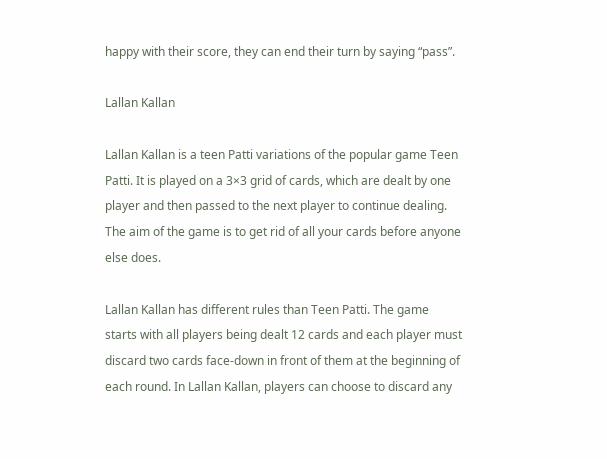happy with their score, they can end their turn by saying “pass”.

Lallan Kallan

Lallan Kallan is a teen Patti variations of the popular game Teen Patti. It is played on a 3×3 grid of cards, which are dealt by one player and then passed to the next player to continue dealing. The aim of the game is to get rid of all your cards before anyone else does.

Lallan Kallan has different rules than Teen Patti. The game starts with all players being dealt 12 cards and each player must discard two cards face-down in front of them at the beginning of each round. In Lallan Kallan, players can choose to discard any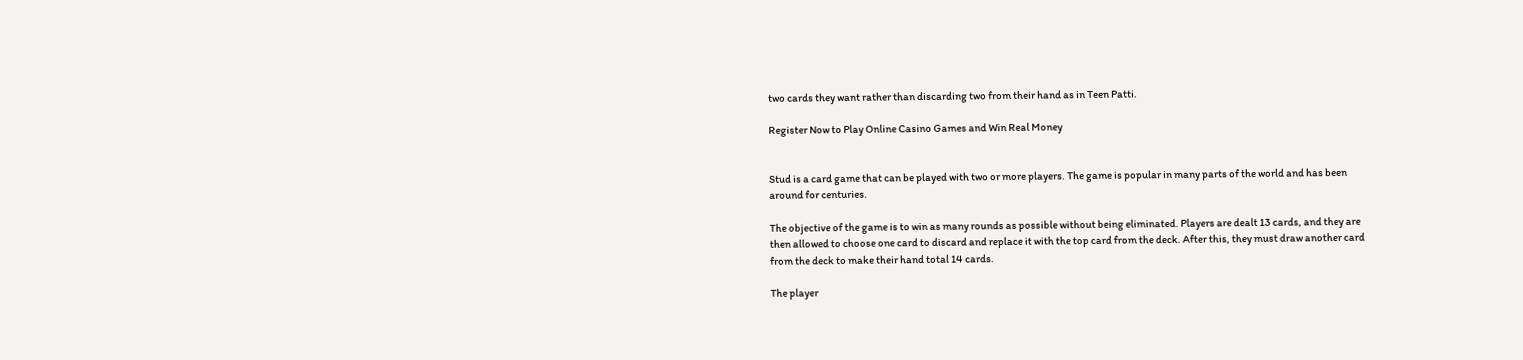two cards they want rather than discarding two from their hand as in Teen Patti.

Register Now to Play Online Casino Games and Win Real Money


Stud is a card game that can be played with two or more players. The game is popular in many parts of the world and has been around for centuries.

The objective of the game is to win as many rounds as possible without being eliminated. Players are dealt 13 cards, and they are then allowed to choose one card to discard and replace it with the top card from the deck. After this, they must draw another card from the deck to make their hand total 14 cards.

The player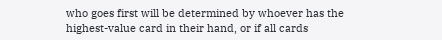who goes first will be determined by whoever has the highest-value card in their hand, or if all cards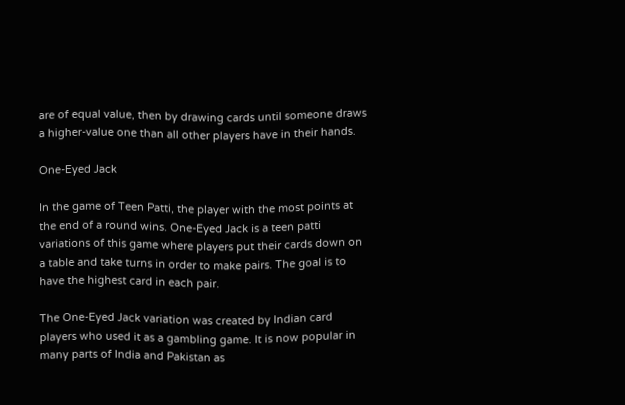are of equal value, then by drawing cards until someone draws a higher-value one than all other players have in their hands.

One-Eyed Jack

In the game of Teen Patti, the player with the most points at the end of a round wins. One-Eyed Jack is a teen patti variations of this game where players put their cards down on a table and take turns in order to make pairs. The goal is to have the highest card in each pair.

The One-Eyed Jack variation was created by Indian card players who used it as a gambling game. It is now popular in many parts of India and Pakistan as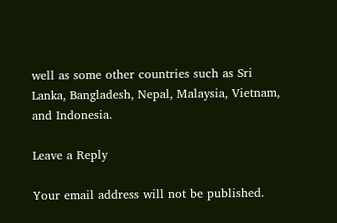well as some other countries such as Sri Lanka, Bangladesh, Nepal, Malaysia, Vietnam, and Indonesia.

Leave a Reply

Your email address will not be published.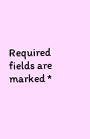Required fields are marked *